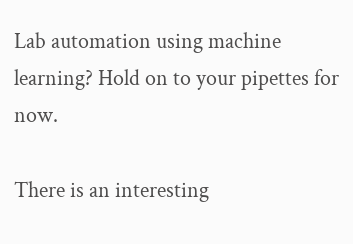Lab automation using machine learning? Hold on to your pipettes for now.

There is an interesting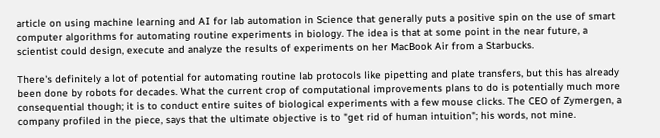article on using machine learning and AI for lab automation in Science that generally puts a positive spin on the use of smart computer algorithms for automating routine experiments in biology. The idea is that at some point in the near future, a scientist could design, execute and analyze the results of experiments on her MacBook Air from a Starbucks.

There's definitely a lot of potential for automating routine lab protocols like pipetting and plate transfers, but this has already been done by robots for decades. What the current crop of computational improvements plans to do is potentially much more consequential though; it is to conduct entire suites of biological experiments with a few mouse clicks. The CEO of Zymergen, a company profiled in the piece, says that the ultimate objective is to "get rid of human intuition"; his words, not mine.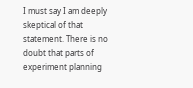I must say I am deeply skeptical of that statement. There is no doubt that parts of experiment planning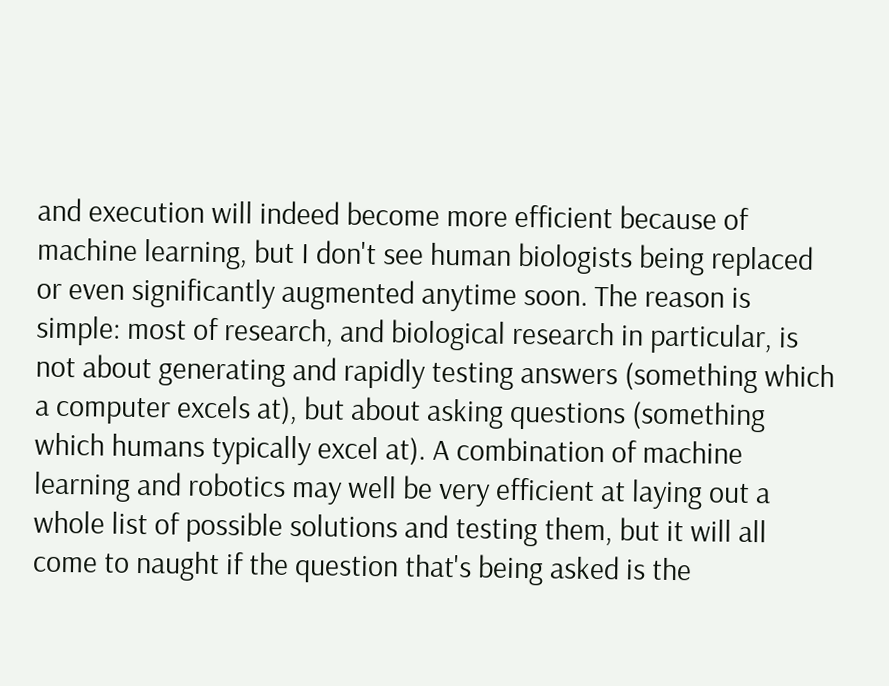and execution will indeed become more efficient because of machine learning, but I don't see human biologists being replaced or even significantly augmented anytime soon. The reason is simple: most of research, and biological research in particular, is not about generating and rapidly testing answers (something which a computer excels at), but about asking questions (something which humans typically excel at). A combination of machine learning and robotics may well be very efficient at laying out a whole list of possible solutions and testing them, but it will all come to naught if the question that's being asked is the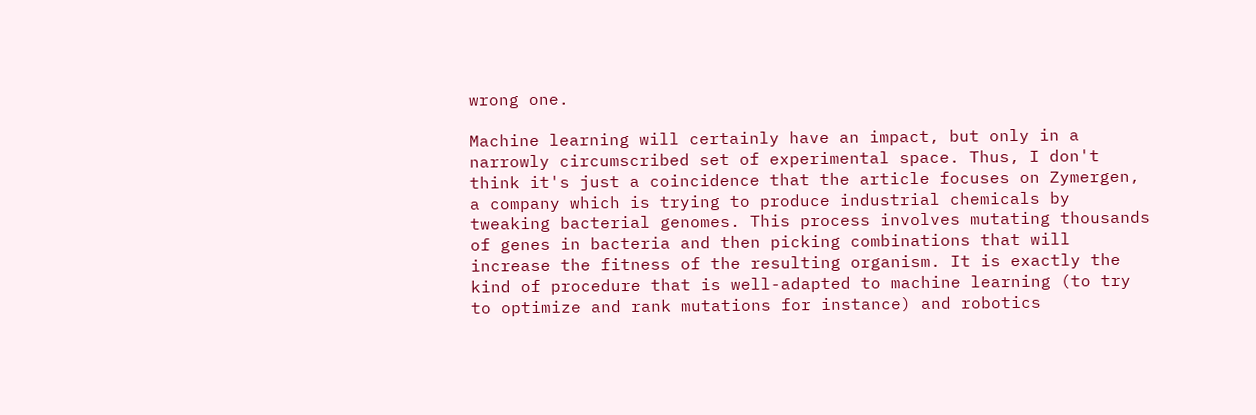wrong one.

Machine learning will certainly have an impact, but only in a narrowly circumscribed set of experimental space. Thus, I don't think it's just a coincidence that the article focuses on Zymergen, a company which is trying to produce industrial chemicals by tweaking bacterial genomes. This process involves mutating thousands of genes in bacteria and then picking combinations that will increase the fitness of the resulting organism. It is exactly the kind of procedure that is well-adapted to machine learning (to try to optimize and rank mutations for instance) and robotics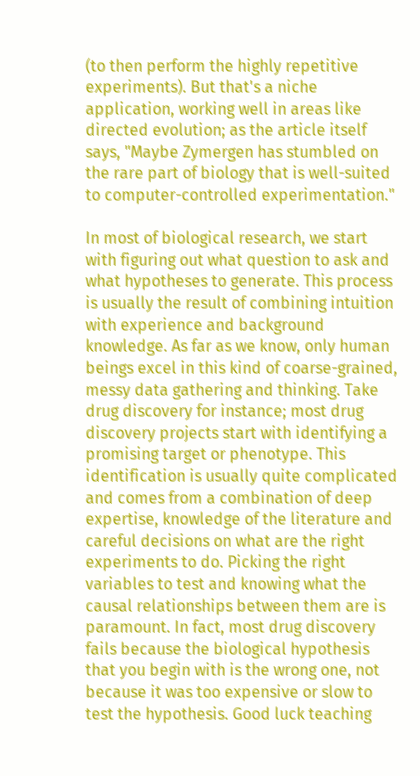(to then perform the highly repetitive experiments). But that's a niche application, working well in areas like directed evolution; as the article itself says, "Maybe Zymergen has stumbled on the rare part of biology that is well-suited to computer-controlled experimentation."

In most of biological research, we start with figuring out what question to ask and what hypotheses to generate. This process is usually the result of combining intuition with experience and background knowledge. As far as we know, only human beings excel in this kind of coarse-grained, messy data gathering and thinking. Take drug discovery for instance; most drug discovery projects start with identifying a promising target or phenotype. This identification is usually quite complicated and comes from a combination of deep expertise, knowledge of the literature and careful decisions on what are the right experiments to do. Picking the right variables to test and knowing what the causal relationships between them are is paramount. In fact, most drug discovery fails because the biological hypothesis that you begin with is the wrong one, not because it was too expensive or slow to test the hypothesis. Good luck teaching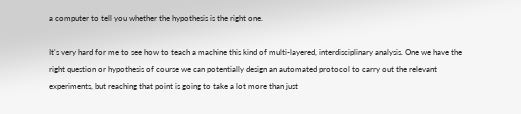a computer to tell you whether the hypothesis is the right one.

It's very hard for me to see how to teach a machine this kind of multi-layered, interdisciplinary analysis. One we have the right question or hypothesis of course we can potentially design an automated protocol to carry out the relevant experiments, but reaching that point is going to take a lot more than just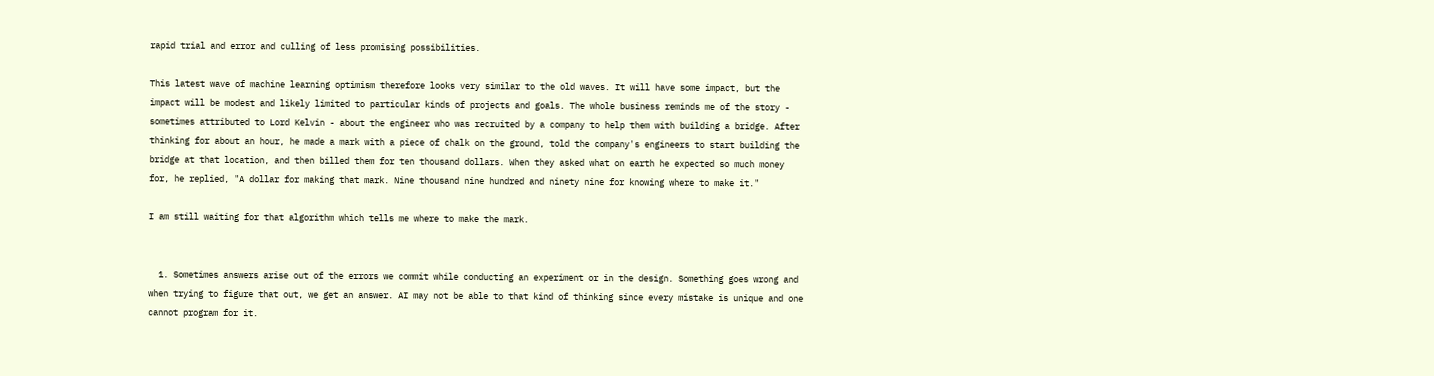rapid trial and error and culling of less promising possibilities.

This latest wave of machine learning optimism therefore looks very similar to the old waves. It will have some impact, but the impact will be modest and likely limited to particular kinds of projects and goals. The whole business reminds me of the story - sometimes attributed to Lord Kelvin - about the engineer who was recruited by a company to help them with building a bridge. After thinking for about an hour, he made a mark with a piece of chalk on the ground, told the company's engineers to start building the bridge at that location, and then billed them for ten thousand dollars. When they asked what on earth he expected so much money for, he replied, "A dollar for making that mark. Nine thousand nine hundred and ninety nine for knowing where to make it."

I am still waiting for that algorithm which tells me where to make the mark.


  1. Sometimes answers arise out of the errors we commit while conducting an experiment or in the design. Something goes wrong and when trying to figure that out, we get an answer. AI may not be able to that kind of thinking since every mistake is unique and one cannot program for it.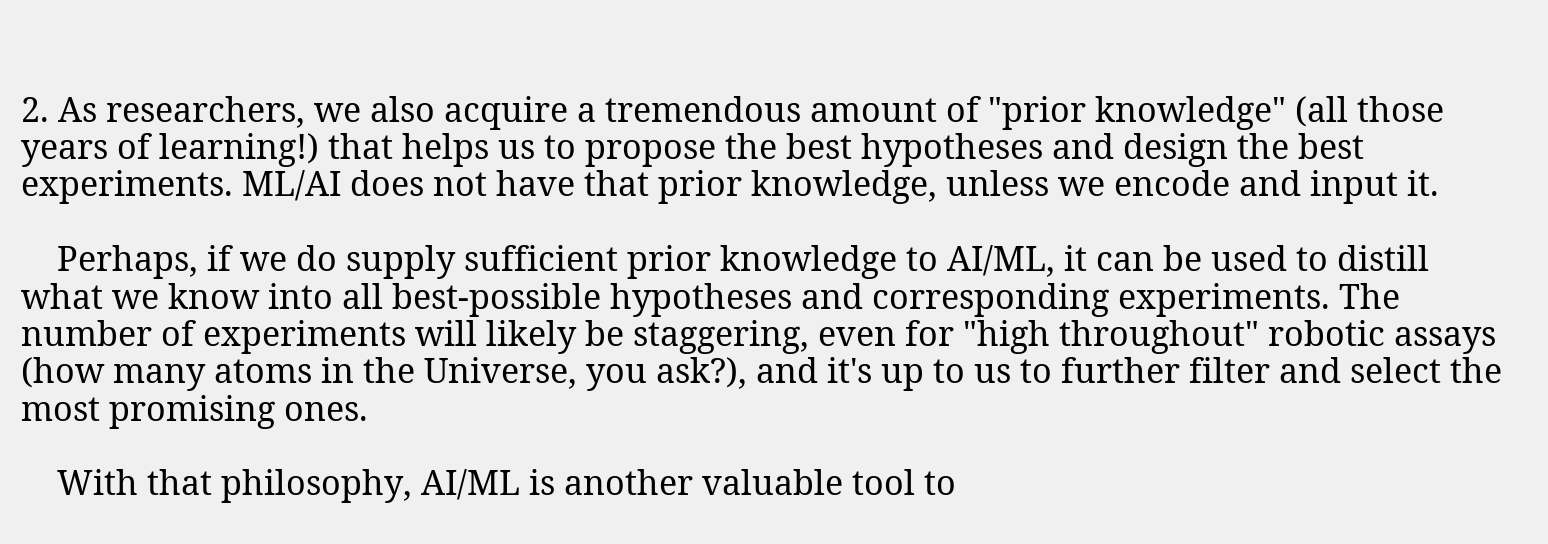2. As researchers, we also acquire a tremendous amount of "prior knowledge" (all those years of learning!) that helps us to propose the best hypotheses and design the best experiments. ML/AI does not have that prior knowledge, unless we encode and input it.

    Perhaps, if we do supply sufficient prior knowledge to AI/ML, it can be used to distill what we know into all best-possible hypotheses and corresponding experiments. The number of experiments will likely be staggering, even for "high throughout" robotic assays (how many atoms in the Universe, you ask?), and it's up to us to further filter and select the most promising ones.

    With that philosophy, AI/ML is another valuable tool to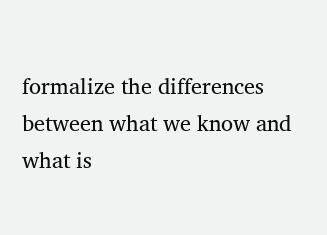formalize the differences between what we know and what is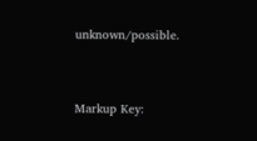unknown/possible.


Markup Key: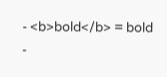- <b>bold</b> = bold
-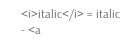<i>italic</i> = italic
- <a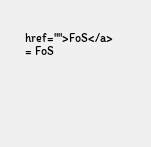href="">FoS</a> = FoS